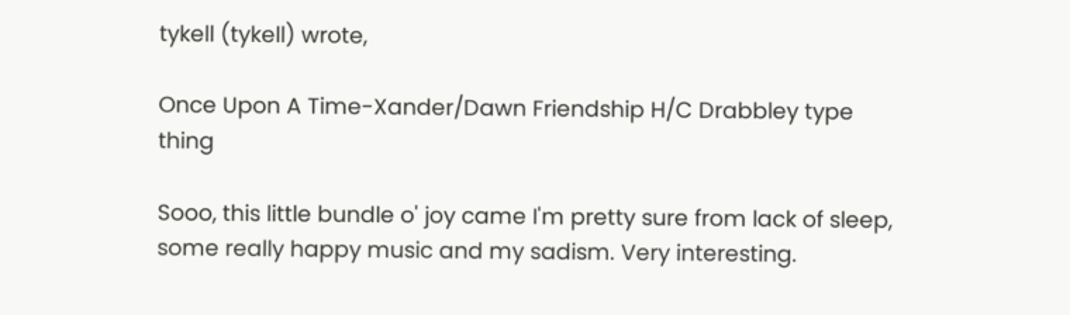tykell (tykell) wrote,

Once Upon A Time-Xander/Dawn Friendship H/C Drabbley type thing

Sooo, this little bundle o' joy came I'm pretty sure from lack of sleep, some really happy music and my sadism. Very interesting.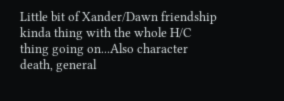Little bit of Xander/Dawn friendship kinda thing with the whole H/C thing going on...Also character death, general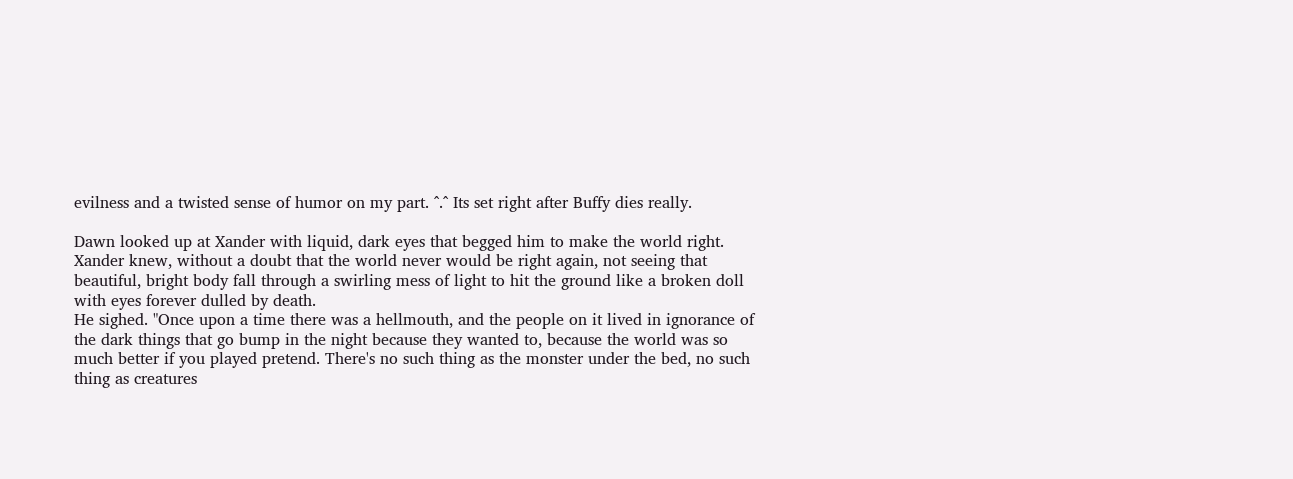evilness and a twisted sense of humor on my part. ^.^ Its set right after Buffy dies really.

Dawn looked up at Xander with liquid, dark eyes that begged him to make the world right.
Xander knew, without a doubt that the world never would be right again, not seeing that beautiful, bright body fall through a swirling mess of light to hit the ground like a broken doll with eyes forever dulled by death.
He sighed. "Once upon a time there was a hellmouth, and the people on it lived in ignorance of the dark things that go bump in the night because they wanted to, because the world was so much better if you played pretend. There's no such thing as the monster under the bed, no such thing as creatures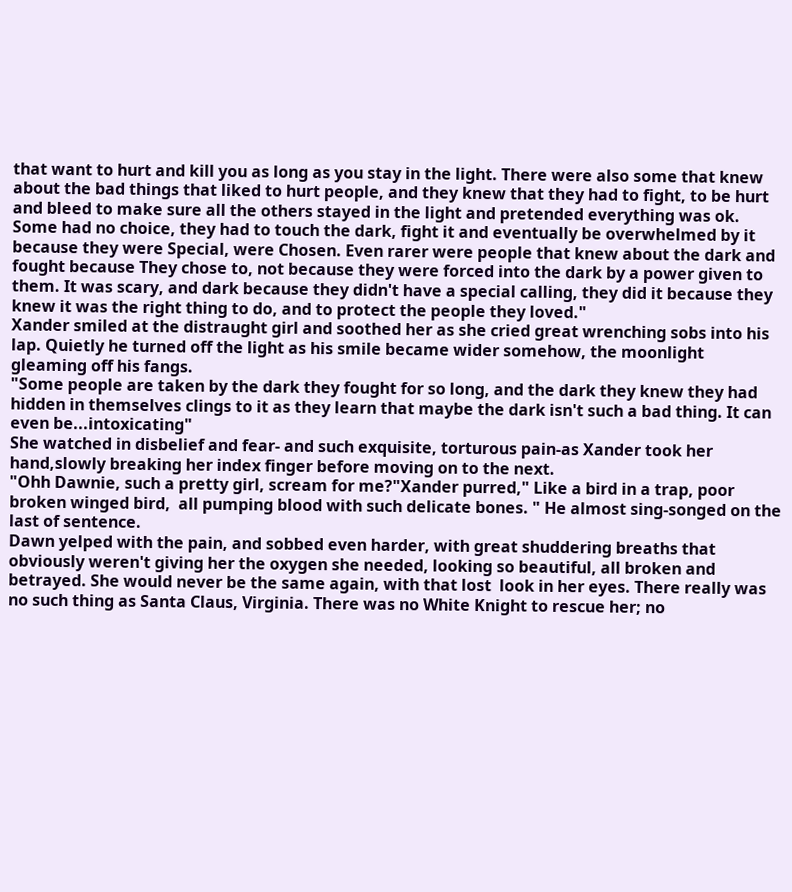that want to hurt and kill you as long as you stay in the light. There were also some that knew about the bad things that liked to hurt people, and they knew that they had to fight, to be hurt and bleed to make sure all the others stayed in the light and pretended everything was ok. Some had no choice, they had to touch the dark, fight it and eventually be overwhelmed by it because they were Special, were Chosen. Even rarer were people that knew about the dark and fought because They chose to, not because they were forced into the dark by a power given to them. It was scary, and dark because they didn't have a special calling, they did it because they knew it was the right thing to do, and to protect the people they loved."
Xander smiled at the distraught girl and soothed her as she cried great wrenching sobs into his lap. Quietly he turned off the light as his smile became wider somehow, the moonlight gleaming off his fangs.
"Some people are taken by the dark they fought for so long, and the dark they knew they had hidden in themselves clings to it as they learn that maybe the dark isn't such a bad thing. It can even be...intoxicating"
She watched in disbelief and fear- and such exquisite, torturous pain-as Xander took her hand,slowly breaking her index finger before moving on to the next.
"Ohh Dawnie, such a pretty girl, scream for me?"Xander purred," Like a bird in a trap, poor broken winged bird,  all pumping blood with such delicate bones. " He almost sing-songed on the last of sentence.
Dawn yelped with the pain, and sobbed even harder, with great shuddering breaths that obviously weren't giving her the oxygen she needed, looking so beautiful, all broken and betrayed. She would never be the same again, with that lost  look in her eyes. There really was no such thing as Santa Claus, Virginia. There was no White Knight to rescue her; no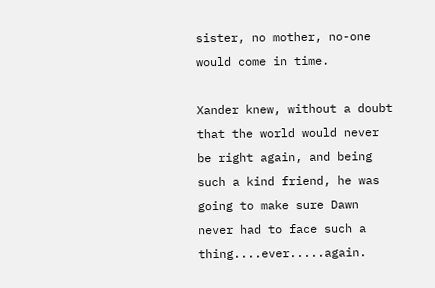sister, no mother, no-one would come in time.

Xander knew, without a doubt that the world would never be right again, and being such a kind friend, he was going to make sure Dawn never had to face such a thing....ever.....again.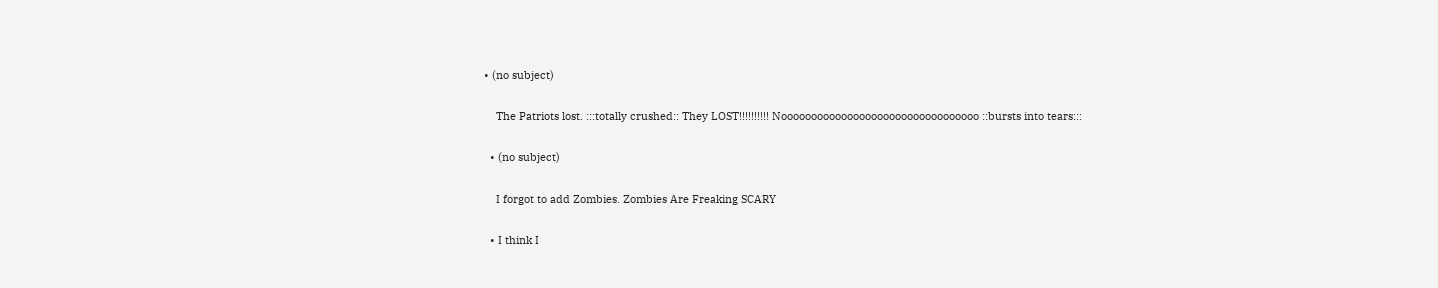• (no subject)

    The Patriots lost. :::totally crushed:: They LOST!!!!!!!!!! Nooooooooooooooooooooooooooooooooo ::bursts into tears:::

  • (no subject)

    I forgot to add Zombies. Zombies Are Freaking SCARY

  • I think I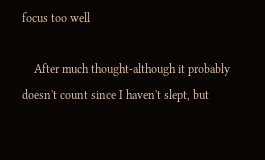focus too well

    After much thought-although it probably doesn't count since I haven't slept, but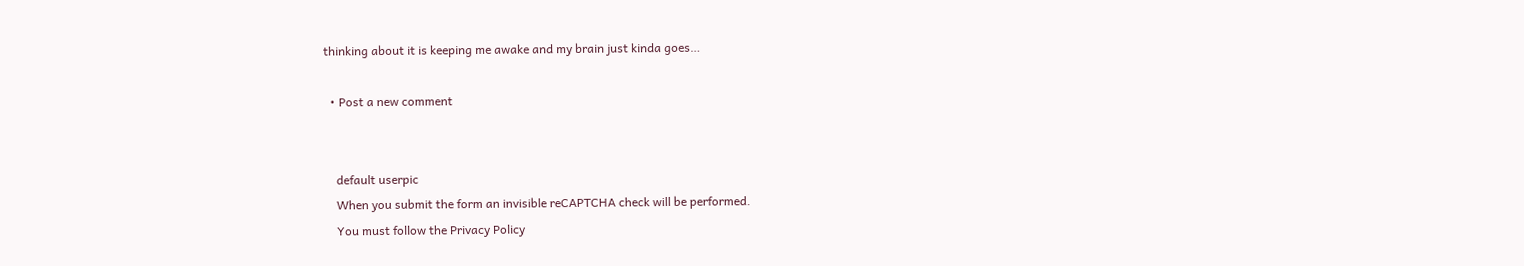thinking about it is keeping me awake and my brain just kinda goes…

  • Post a new comment


    default userpic
    When you submit the form an invisible reCAPTCHA check will be performed.
    You must follow the Privacy Policy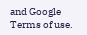and Google Terms of use.